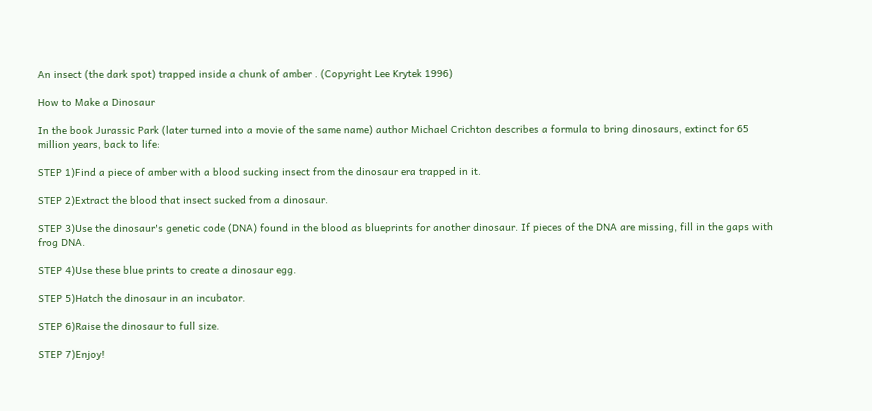An insect (the dark spot) trapped inside a chunk of amber . (Copyright Lee Krytek 1996)

How to Make a Dinosaur

In the book Jurassic Park (later turned into a movie of the same name) author Michael Crichton describes a formula to bring dinosaurs, extinct for 65 million years, back to life:

STEP 1)Find a piece of amber with a blood sucking insect from the dinosaur era trapped in it.

STEP 2)Extract the blood that insect sucked from a dinosaur.

STEP 3)Use the dinosaur's genetic code (DNA) found in the blood as blueprints for another dinosaur. If pieces of the DNA are missing, fill in the gaps with frog DNA.

STEP 4)Use these blue prints to create a dinosaur egg.

STEP 5)Hatch the dinosaur in an incubator.

STEP 6)Raise the dinosaur to full size.

STEP 7)Enjoy!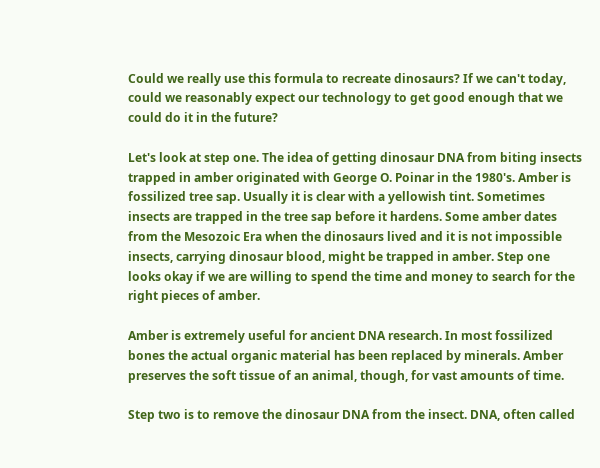Could we really use this formula to recreate dinosaurs? If we can't today, could we reasonably expect our technology to get good enough that we could do it in the future?

Let's look at step one. The idea of getting dinosaur DNA from biting insects trapped in amber originated with George O. Poinar in the 1980's. Amber is fossilized tree sap. Usually it is clear with a yellowish tint. Sometimes insects are trapped in the tree sap before it hardens. Some amber dates from the Mesozoic Era when the dinosaurs lived and it is not impossible insects, carrying dinosaur blood, might be trapped in amber. Step one looks okay if we are willing to spend the time and money to search for the right pieces of amber.

Amber is extremely useful for ancient DNA research. In most fossilized bones the actual organic material has been replaced by minerals. Amber preserves the soft tissue of an animal, though, for vast amounts of time.

Step two is to remove the dinosaur DNA from the insect. DNA, often called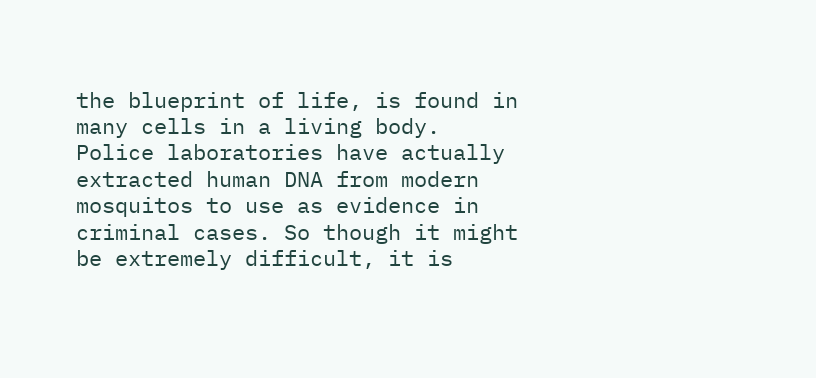the blueprint of life, is found in many cells in a living body. Police laboratories have actually extracted human DNA from modern mosquitos to use as evidence in criminal cases. So though it might be extremely difficult, it is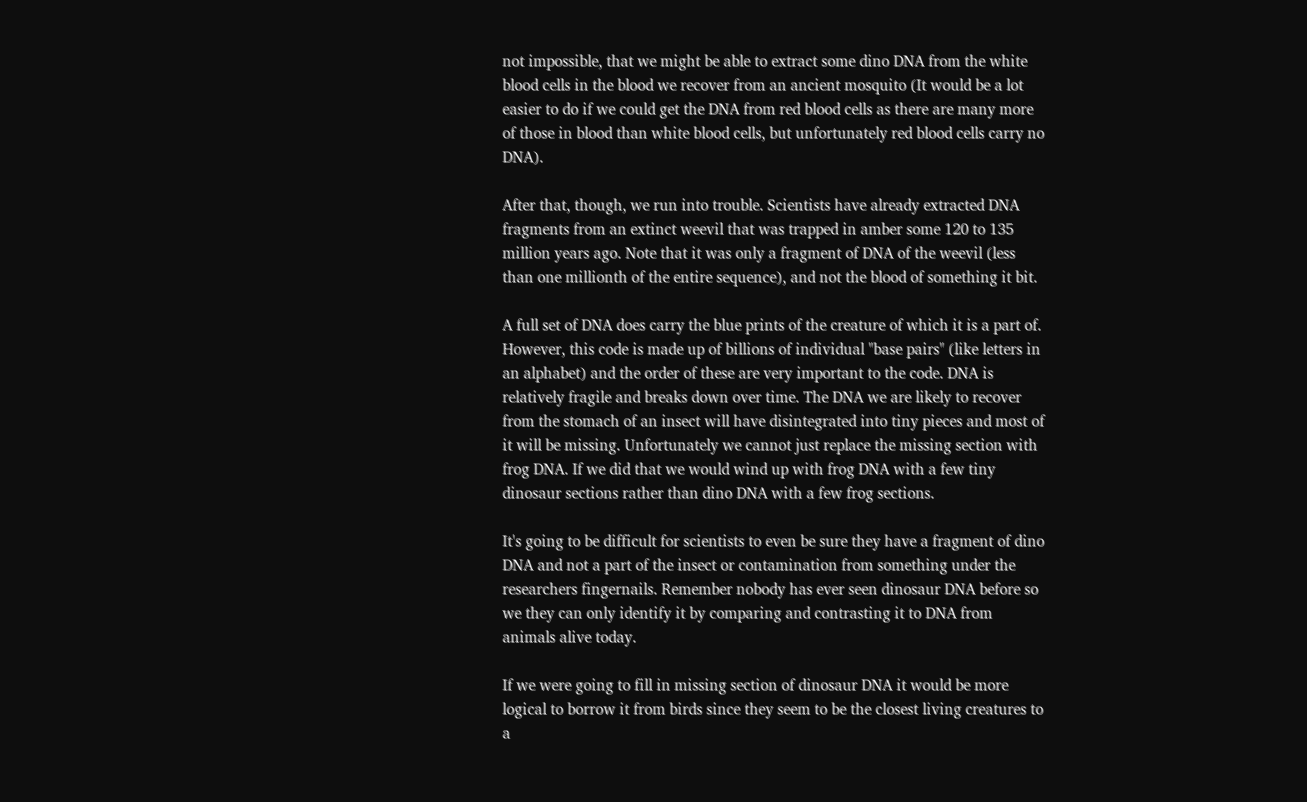not impossible, that we might be able to extract some dino DNA from the white blood cells in the blood we recover from an ancient mosquito (It would be a lot easier to do if we could get the DNA from red blood cells as there are many more of those in blood than white blood cells, but unfortunately red blood cells carry no DNA).

After that, though, we run into trouble. Scientists have already extracted DNA fragments from an extinct weevil that was trapped in amber some 120 to 135 million years ago. Note that it was only a fragment of DNA of the weevil (less than one millionth of the entire sequence), and not the blood of something it bit.

A full set of DNA does carry the blue prints of the creature of which it is a part of. However, this code is made up of billions of individual "base pairs" (like letters in an alphabet) and the order of these are very important to the code. DNA is relatively fragile and breaks down over time. The DNA we are likely to recover from the stomach of an insect will have disintegrated into tiny pieces and most of it will be missing. Unfortunately we cannot just replace the missing section with frog DNA. If we did that we would wind up with frog DNA with a few tiny dinosaur sections rather than dino DNA with a few frog sections.

It's going to be difficult for scientists to even be sure they have a fragment of dino DNA and not a part of the insect or contamination from something under the researchers fingernails. Remember nobody has ever seen dinosaur DNA before so we they can only identify it by comparing and contrasting it to DNA from animals alive today.

If we were going to fill in missing section of dinosaur DNA it would be more logical to borrow it from birds since they seem to be the closest living creatures to a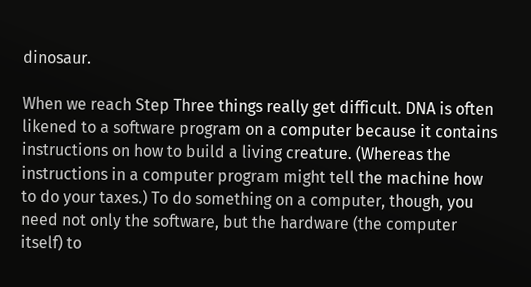dinosaur.

When we reach Step Three things really get difficult. DNA is often likened to a software program on a computer because it contains instructions on how to build a living creature. (Whereas the instructions in a computer program might tell the machine how to do your taxes.) To do something on a computer, though, you need not only the software, but the hardware (the computer itself) to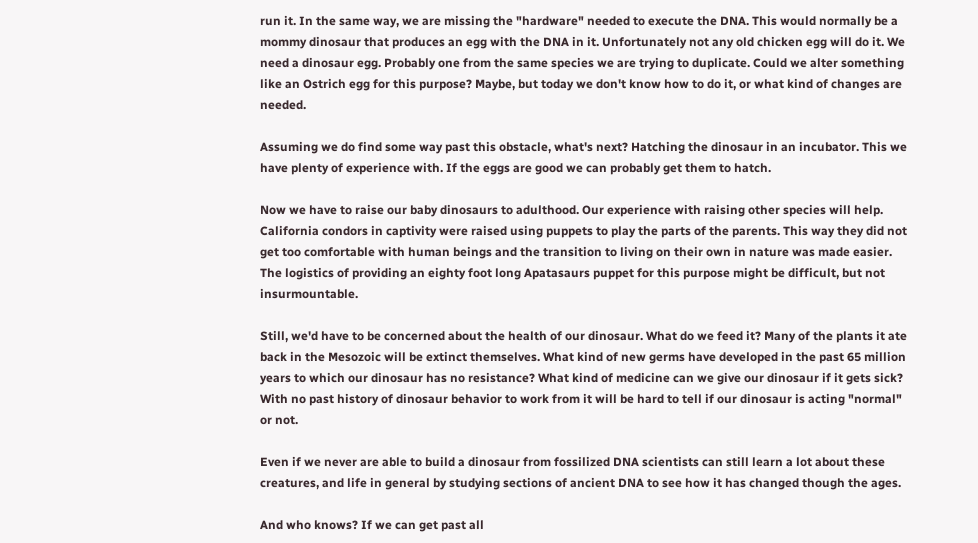run it. In the same way, we are missing the "hardware" needed to execute the DNA. This would normally be a mommy dinosaur that produces an egg with the DNA in it. Unfortunately not any old chicken egg will do it. We need a dinosaur egg. Probably one from the same species we are trying to duplicate. Could we alter something like an Ostrich egg for this purpose? Maybe, but today we don't know how to do it, or what kind of changes are needed.

Assuming we do find some way past this obstacle, what's next? Hatching the dinosaur in an incubator. This we have plenty of experience with. If the eggs are good we can probably get them to hatch.

Now we have to raise our baby dinosaurs to adulthood. Our experience with raising other species will help. California condors in captivity were raised using puppets to play the parts of the parents. This way they did not get too comfortable with human beings and the transition to living on their own in nature was made easier. The logistics of providing an eighty foot long Apatasaurs puppet for this purpose might be difficult, but not insurmountable.

Still, we'd have to be concerned about the health of our dinosaur. What do we feed it? Many of the plants it ate back in the Mesozoic will be extinct themselves. What kind of new germs have developed in the past 65 million years to which our dinosaur has no resistance? What kind of medicine can we give our dinosaur if it gets sick? With no past history of dinosaur behavior to work from it will be hard to tell if our dinosaur is acting "normal" or not.

Even if we never are able to build a dinosaur from fossilized DNA scientists can still learn a lot about these creatures, and life in general by studying sections of ancient DNA to see how it has changed though the ages.

And who knows? If we can get past all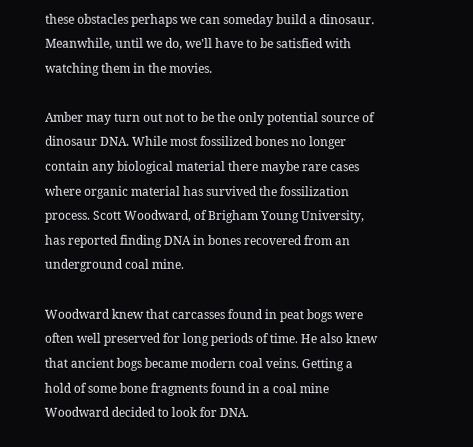these obstacles perhaps we can someday build a dinosaur. Meanwhile, until we do, we'll have to be satisfied with watching them in the movies.

Amber may turn out not to be the only potential source of dinosaur DNA. While most fossilized bones no longer contain any biological material there maybe rare cases where organic material has survived the fossilization process. Scott Woodward, of Brigham Young University, has reported finding DNA in bones recovered from an underground coal mine.

Woodward knew that carcasses found in peat bogs were often well preserved for long periods of time. He also knew that ancient bogs became modern coal veins. Getting a hold of some bone fragments found in a coal mine Woodward decided to look for DNA.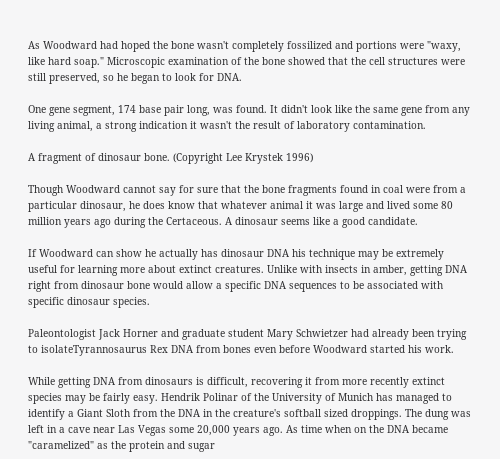As Woodward had hoped the bone wasn't completely fossilized and portions were "waxy, like hard soap." Microscopic examination of the bone showed that the cell structures were still preserved, so he began to look for DNA.

One gene segment, 174 base pair long, was found. It didn't look like the same gene from any living animal, a strong indication it wasn't the result of laboratory contamination.

A fragment of dinosaur bone. (Copyright Lee Krystek 1996)

Though Woodward cannot say for sure that the bone fragments found in coal were from a particular dinosaur, he does know that whatever animal it was large and lived some 80 million years ago during the Certaceous. A dinosaur seems like a good candidate.

If Woodward can show he actually has dinosaur DNA his technique may be extremely useful for learning more about extinct creatures. Unlike with insects in amber, getting DNA right from dinosaur bone would allow a specific DNA sequences to be associated with specific dinosaur species.

Paleontologist Jack Horner and graduate student Mary Schwietzer had already been trying to isolateTyrannosaurus Rex DNA from bones even before Woodward started his work.

While getting DNA from dinosaurs is difficult, recovering it from more recently extinct species may be fairly easy. Hendrik Polinar of the University of Munich has managed to identify a Giant Sloth from the DNA in the creature's softball sized droppings. The dung was left in a cave near Las Vegas some 20,000 years ago. As time when on the DNA became "caramelized" as the protein and sugar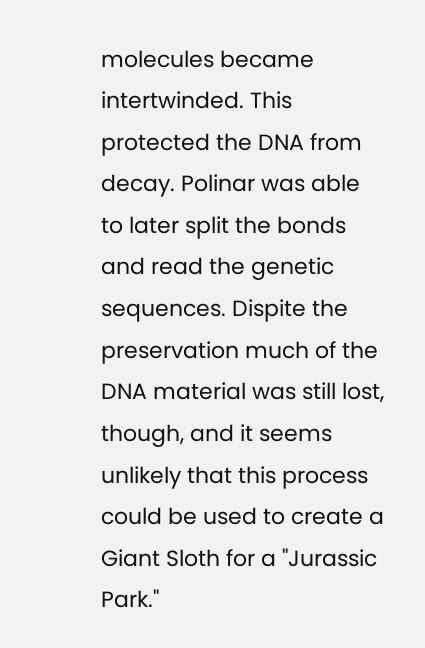molecules became intertwinded. This protected the DNA from decay. Polinar was able to later split the bonds and read the genetic sequences. Dispite the preservation much of the DNA material was still lost, though, and it seems unlikely that this process could be used to create a Giant Sloth for a "Jurassic Park."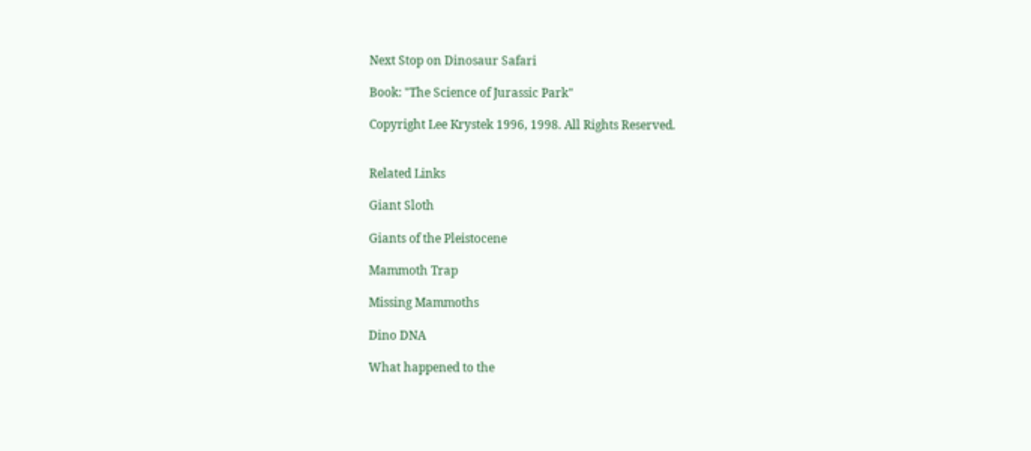Next Stop on Dinosaur Safari

Book: "The Science of Jurassic Park"

Copyright Lee Krystek 1996, 1998. All Rights Reserved.


Related Links

Giant Sloth

Giants of the Pleistocene

Mammoth Trap

Missing Mammoths

Dino DNA

What happened to the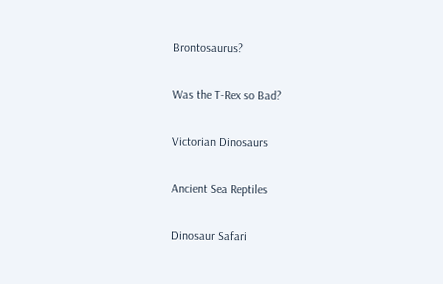Brontosaurus?

Was the T-Rex so Bad?

Victorian Dinosaurs

Ancient Sea Reptiles

Dinosaur Safari